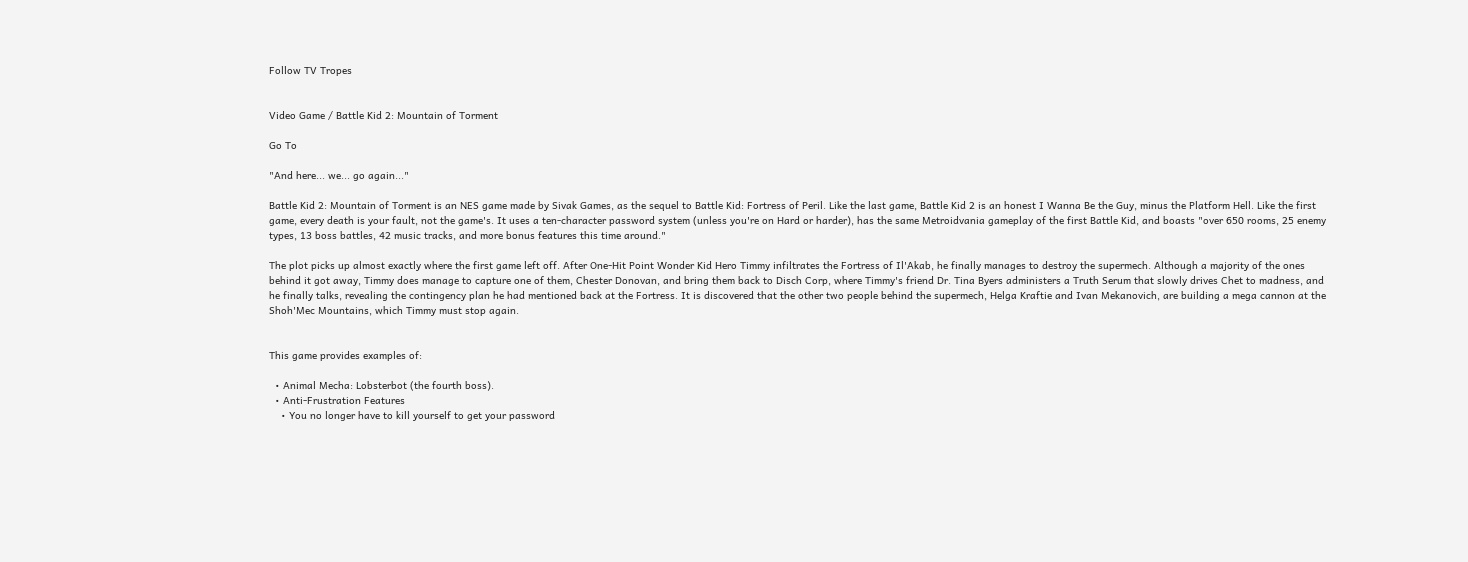Follow TV Tropes


Video Game / Battle Kid 2: Mountain of Torment

Go To

"And here... we... go again..."

Battle Kid 2: Mountain of Torment is an NES game made by Sivak Games, as the sequel to Battle Kid: Fortress of Peril. Like the last game, Battle Kid 2 is an honest I Wanna Be the Guy, minus the Platform Hell. Like the first game, every death is your fault, not the game's. It uses a ten-character password system (unless you're on Hard or harder), has the same Metroidvania gameplay of the first Battle Kid, and boasts "over 650 rooms, 25 enemy types, 13 boss battles, 42 music tracks, and more bonus features this time around."

The plot picks up almost exactly where the first game left off. After One-Hit Point Wonder Kid Hero Timmy infiltrates the Fortress of Il'Akab, he finally manages to destroy the supermech. Although a majority of the ones behind it got away, Timmy does manage to capture one of them, Chester Donovan, and bring them back to Disch Corp, where Timmy's friend Dr. Tina Byers administers a Truth Serum that slowly drives Chet to madness, and he finally talks, revealing the contingency plan he had mentioned back at the Fortress. It is discovered that the other two people behind the supermech, Helga Kraftie and Ivan Mekanovich, are building a mega cannon at the Shoh'Mec Mountains, which Timmy must stop again.


This game provides examples of:

  • Animal Mecha: Lobsterbot (the fourth boss).
  • Anti-Frustration Features
    • You no longer have to kill yourself to get your password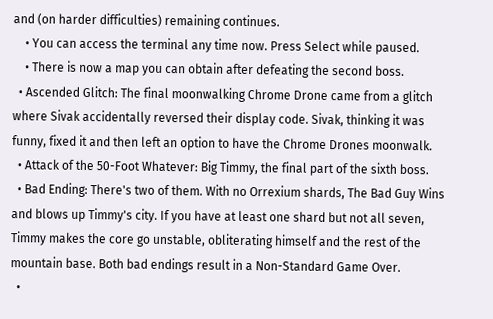and (on harder difficulties) remaining continues.
    • You can access the terminal any time now. Press Select while paused.
    • There is now a map you can obtain after defeating the second boss.
  • Ascended Glitch: The final moonwalking Chrome Drone came from a glitch where Sivak accidentally reversed their display code. Sivak, thinking it was funny, fixed it and then left an option to have the Chrome Drones moonwalk.
  • Attack of the 50-Foot Whatever: Big Timmy, the final part of the sixth boss.
  • Bad Ending: There's two of them. With no Orrexium shards, The Bad Guy Wins and blows up Timmy's city. If you have at least one shard but not all seven, Timmy makes the core go unstable, obliterating himself and the rest of the mountain base. Both bad endings result in a Non-Standard Game Over.
  •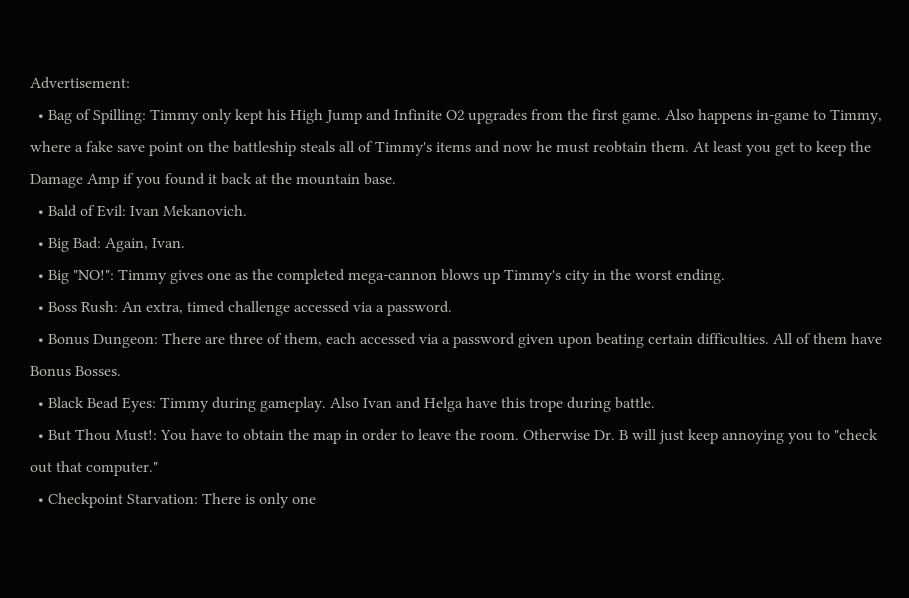Advertisement:
  • Bag of Spilling: Timmy only kept his High Jump and Infinite O2 upgrades from the first game. Also happens in-game to Timmy, where a fake save point on the battleship steals all of Timmy's items and now he must reobtain them. At least you get to keep the Damage Amp if you found it back at the mountain base.
  • Bald of Evil: Ivan Mekanovich.
  • Big Bad: Again, Ivan.
  • Big "NO!": Timmy gives one as the completed mega-cannon blows up Timmy's city in the worst ending.
  • Boss Rush: An extra, timed challenge accessed via a password.
  • Bonus Dungeon: There are three of them, each accessed via a password given upon beating certain difficulties. All of them have Bonus Bosses.
  • Black Bead Eyes: Timmy during gameplay. Also Ivan and Helga have this trope during battle.
  • But Thou Must!: You have to obtain the map in order to leave the room. Otherwise Dr. B will just keep annoying you to "check out that computer."
  • Checkpoint Starvation: There is only one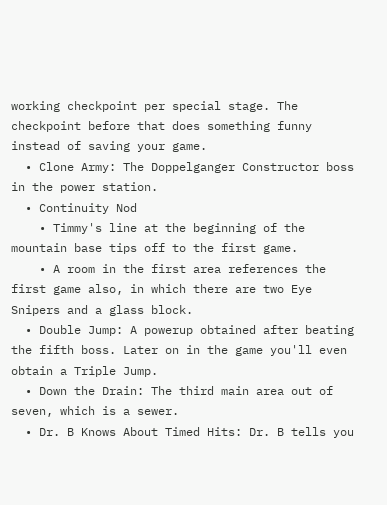working checkpoint per special stage. The checkpoint before that does something funny instead of saving your game.
  • Clone Army: The Doppelganger Constructor boss in the power station.
  • Continuity Nod
    • Timmy's line at the beginning of the mountain base tips off to the first game.
    • A room in the first area references the first game also, in which there are two Eye Snipers and a glass block.
  • Double Jump: A powerup obtained after beating the fifth boss. Later on in the game you'll even obtain a Triple Jump.
  • Down the Drain: The third main area out of seven, which is a sewer.
  • Dr. B Knows About Timed Hits: Dr. B tells you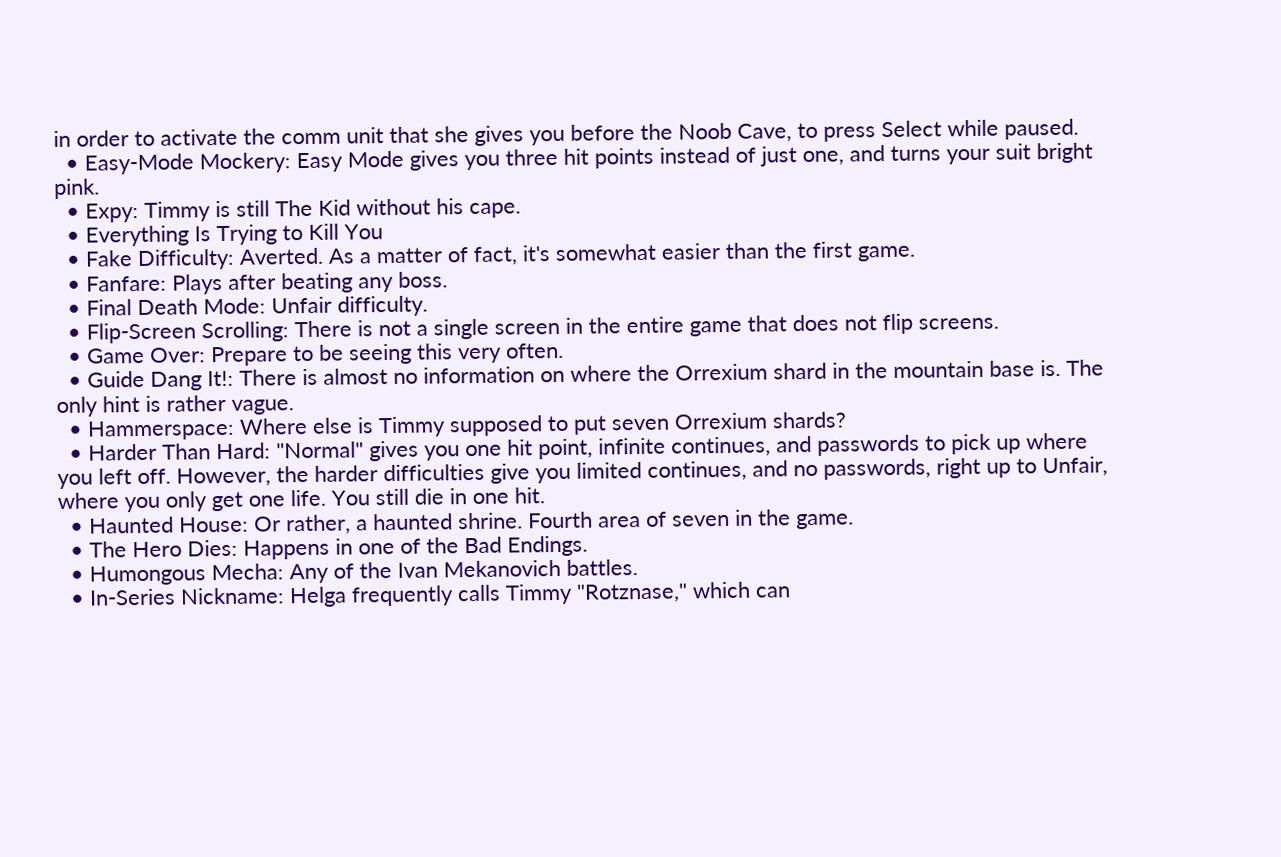in order to activate the comm unit that she gives you before the Noob Cave, to press Select while paused.
  • Easy-Mode Mockery: Easy Mode gives you three hit points instead of just one, and turns your suit bright pink.
  • Expy: Timmy is still The Kid without his cape.
  • Everything Is Trying to Kill You
  • Fake Difficulty: Averted. As a matter of fact, it's somewhat easier than the first game.
  • Fanfare: Plays after beating any boss.
  • Final Death Mode: Unfair difficulty.
  • Flip-Screen Scrolling: There is not a single screen in the entire game that does not flip screens.
  • Game Over: Prepare to be seeing this very often.
  • Guide Dang It!: There is almost no information on where the Orrexium shard in the mountain base is. The only hint is rather vague.
  • Hammerspace: Where else is Timmy supposed to put seven Orrexium shards?
  • Harder Than Hard: "Normal" gives you one hit point, infinite continues, and passwords to pick up where you left off. However, the harder difficulties give you limited continues, and no passwords, right up to Unfair, where you only get one life. You still die in one hit.
  • Haunted House: Or rather, a haunted shrine. Fourth area of seven in the game.
  • The Hero Dies: Happens in one of the Bad Endings.
  • Humongous Mecha: Any of the Ivan Mekanovich battles.
  • In-Series Nickname: Helga frequently calls Timmy "Rotznase," which can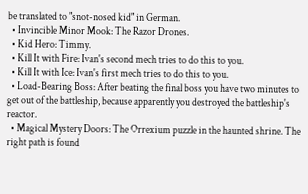be translated to "snot-nosed kid" in German.
  • Invincible Minor Mook: The Razor Drones.
  • Kid Hero: Timmy.
  • Kill It with Fire: Ivan's second mech tries to do this to you.
  • Kill It with Ice: Ivan's first mech tries to do this to you.
  • Load-Bearing Boss: After beating the final boss you have two minutes to get out of the battleship, because apparently you destroyed the battleship's reactor.
  • Magical Mystery Doors: The Orrexium puzzle in the haunted shrine. The right path is found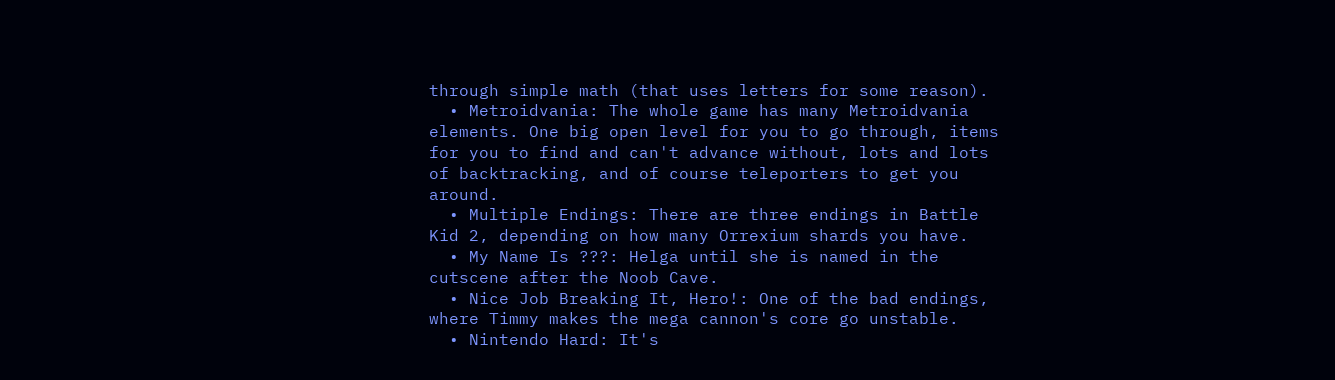through simple math (that uses letters for some reason).
  • Metroidvania: The whole game has many Metroidvania elements. One big open level for you to go through, items for you to find and can't advance without, lots and lots of backtracking, and of course teleporters to get you around.
  • Multiple Endings: There are three endings in Battle Kid 2, depending on how many Orrexium shards you have.
  • My Name Is ???: Helga until she is named in the cutscene after the Noob Cave.
  • Nice Job Breaking It, Hero!: One of the bad endings, where Timmy makes the mega cannon's core go unstable.
  • Nintendo Hard: It's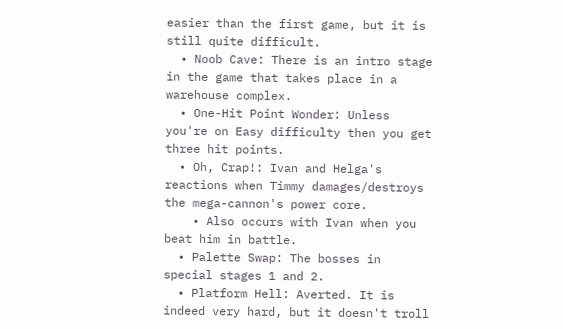easier than the first game, but it is still quite difficult.
  • Noob Cave: There is an intro stage in the game that takes place in a warehouse complex.
  • One-Hit Point Wonder: Unless you're on Easy difficulty then you get three hit points.
  • Oh, Crap!: Ivan and Helga's reactions when Timmy damages/destroys the mega-cannon's power core.
    • Also occurs with Ivan when you beat him in battle.
  • Palette Swap: The bosses in special stages 1 and 2.
  • Platform Hell: Averted. It is indeed very hard, but it doesn't troll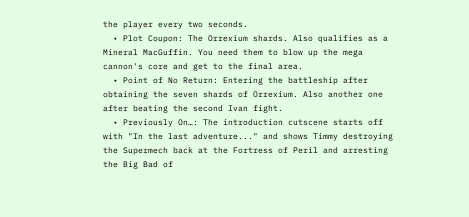the player every two seconds.
  • Plot Coupon: The Orrexium shards. Also qualifies as a Mineral MacGuffin. You need them to blow up the mega cannon's core and get to the final area.
  • Point of No Return: Entering the battleship after obtaining the seven shards of Orrexium. Also another one after beating the second Ivan fight.
  • Previously On…: The introduction cutscene starts off with "In the last adventure..." and shows Timmy destroying the Supermech back at the Fortress of Peril and arresting the Big Bad of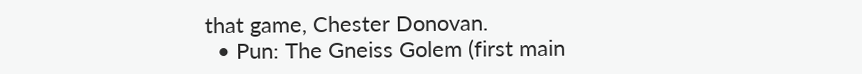that game, Chester Donovan.
  • Pun: The Gneiss Golem (first main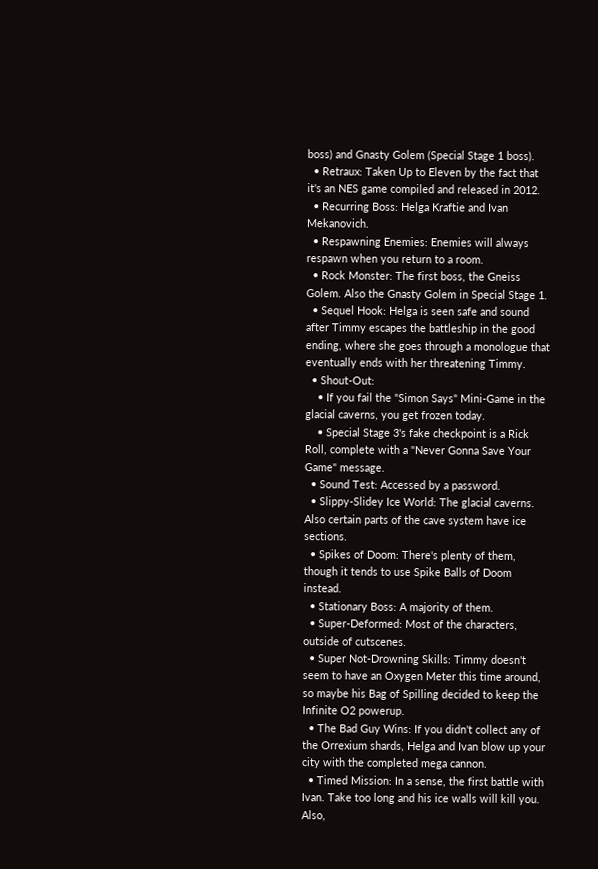boss) and Gnasty Golem (Special Stage 1 boss).
  • Retraux: Taken Up to Eleven by the fact that it's an NES game compiled and released in 2012.
  • Recurring Boss: Helga Kraftie and Ivan Mekanovich.
  • Respawning Enemies: Enemies will always respawn when you return to a room.
  • Rock Monster: The first boss, the Gneiss Golem. Also the Gnasty Golem in Special Stage 1.
  • Sequel Hook: Helga is seen safe and sound after Timmy escapes the battleship in the good ending, where she goes through a monologue that eventually ends with her threatening Timmy.
  • Shout-Out:
    • If you fail the "Simon Says" Mini-Game in the glacial caverns, you get frozen today.
    • Special Stage 3's fake checkpoint is a Rick Roll, complete with a "Never Gonna Save Your Game" message.
  • Sound Test: Accessed by a password.
  • Slippy-Slidey Ice World: The glacial caverns. Also certain parts of the cave system have ice sections.
  • Spikes of Doom: There's plenty of them, though it tends to use Spike Balls of Doom instead.
  • Stationary Boss: A majority of them.
  • Super-Deformed: Most of the characters, outside of cutscenes.
  • Super Not-Drowning Skills: Timmy doesn't seem to have an Oxygen Meter this time around, so maybe his Bag of Spilling decided to keep the Infinite O2 powerup.
  • The Bad Guy Wins: If you didn't collect any of the Orrexium shards, Helga and Ivan blow up your city with the completed mega cannon.
  • Timed Mission: In a sense, the first battle with Ivan. Take too long and his ice walls will kill you. Also,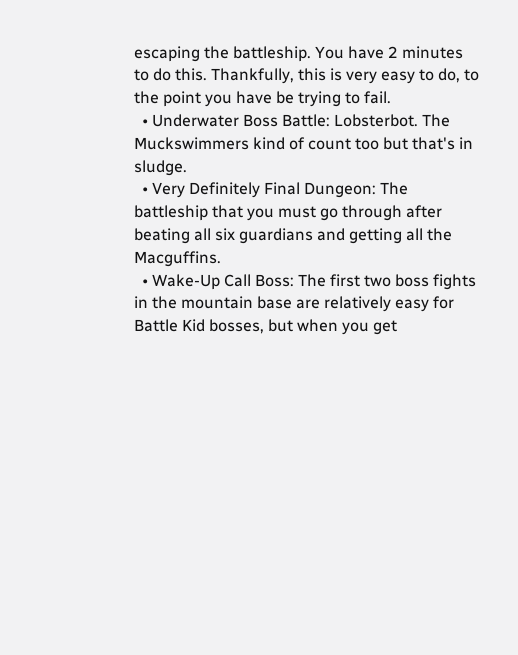escaping the battleship. You have 2 minutes to do this. Thankfully, this is very easy to do, to the point you have be trying to fail.
  • Underwater Boss Battle: Lobsterbot. The Muckswimmers kind of count too but that's in sludge.
  • Very Definitely Final Dungeon: The battleship that you must go through after beating all six guardians and getting all the Macguffins.
  • Wake-Up Call Boss: The first two boss fights in the mountain base are relatively easy for Battle Kid bosses, but when you get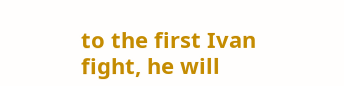to the first Ivan fight, he will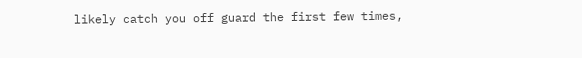likely catch you off guard the first few times,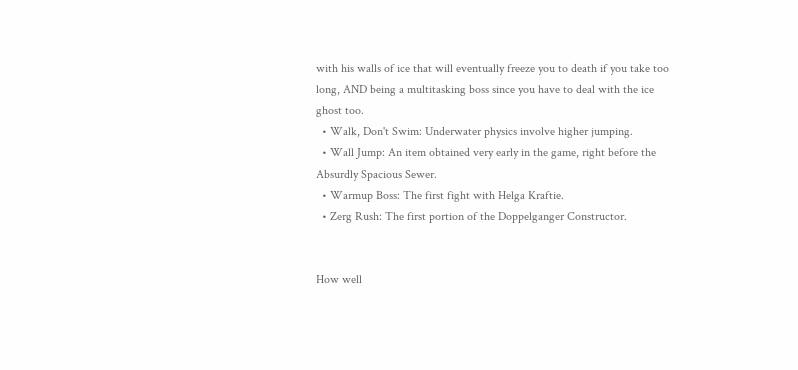with his walls of ice that will eventually freeze you to death if you take too long, AND being a multitasking boss since you have to deal with the ice ghost too.
  • Walk, Don't Swim: Underwater physics involve higher jumping.
  • Wall Jump: An item obtained very early in the game, right before the Absurdly Spacious Sewer.
  • Warmup Boss: The first fight with Helga Kraftie.
  • Zerg Rush: The first portion of the Doppelganger Constructor.


How well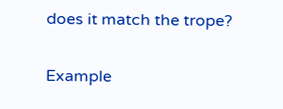does it match the trope?

Example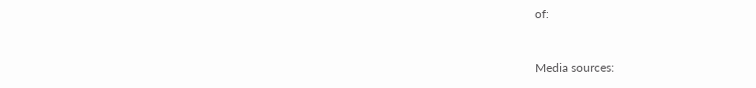of:


Media sources: